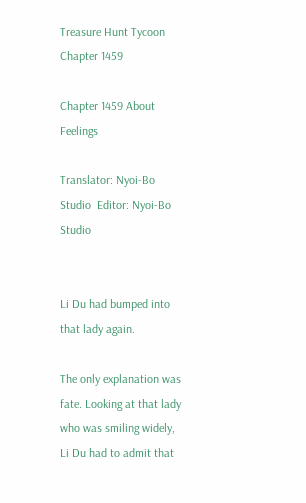Treasure Hunt Tycoon Chapter 1459

Chapter 1459 About Feelings

Translator: Nyoi-Bo Studio  Editor: Nyoi-Bo Studio


Li Du had bumped into that lady again.

The only explanation was fate. Looking at that lady who was smiling widely, Li Du had to admit that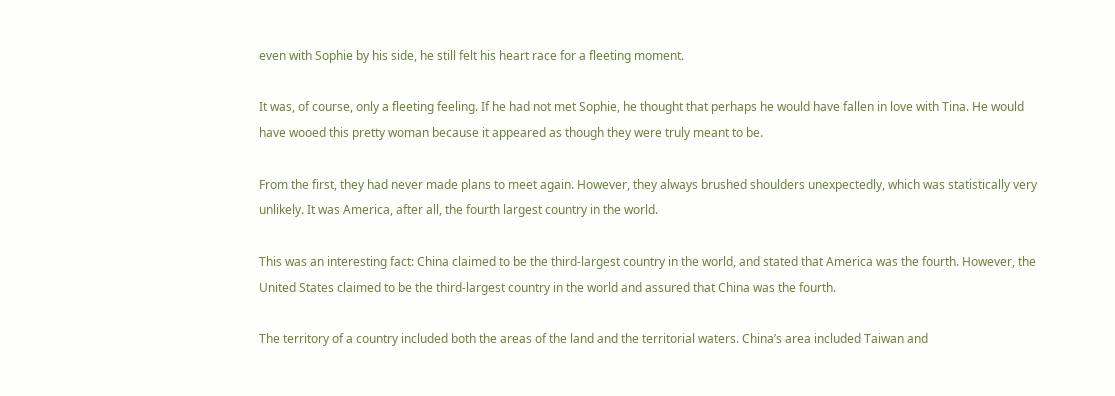even with Sophie by his side, he still felt his heart race for a fleeting moment.

It was, of course, only a fleeting feeling. If he had not met Sophie, he thought that perhaps he would have fallen in love with Tina. He would have wooed this pretty woman because it appeared as though they were truly meant to be.

From the first, they had never made plans to meet again. However, they always brushed shoulders unexpectedly, which was statistically very unlikely. It was America, after all, the fourth largest country in the world.

This was an interesting fact: China claimed to be the third-largest country in the world, and stated that America was the fourth. However, the United States claimed to be the third-largest country in the world and assured that China was the fourth.

The territory of a country included both the areas of the land and the territorial waters. China’s area included Taiwan and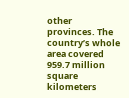other provinces. The country’s whole area covered 959.7 million square kilometers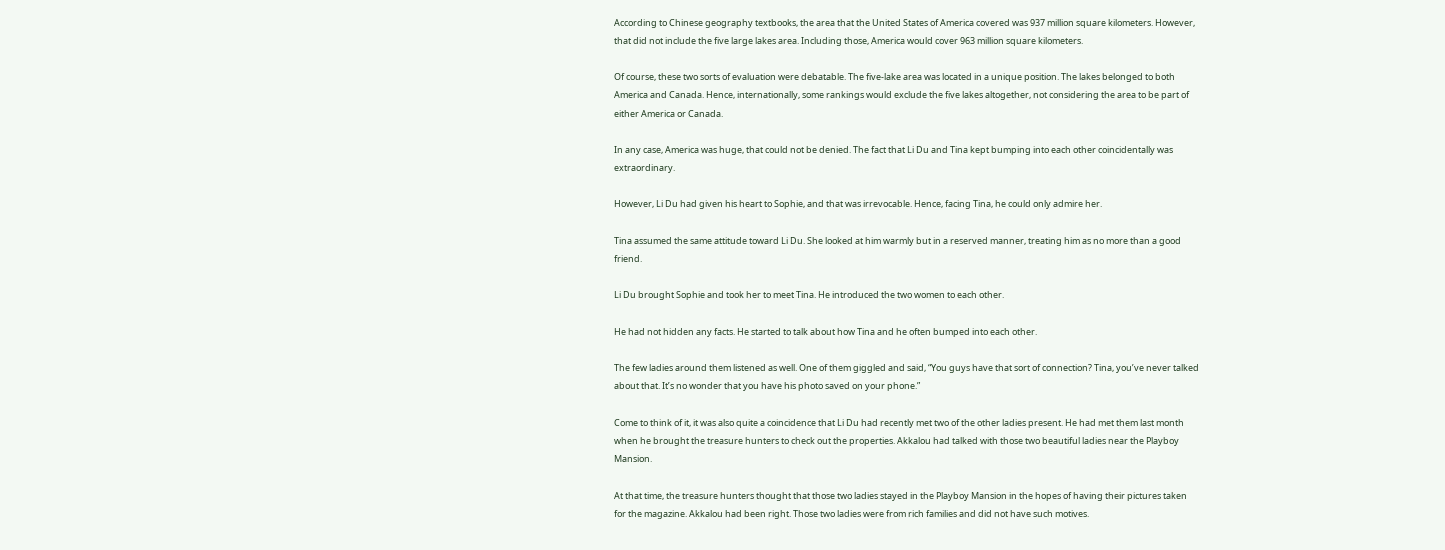According to Chinese geography textbooks, the area that the United States of America covered was 937 million square kilometers. However, that did not include the five large lakes area. Including those, America would cover 963 million square kilometers.

Of course, these two sorts of evaluation were debatable. The five-lake area was located in a unique position. The lakes belonged to both America and Canada. Hence, internationally, some rankings would exclude the five lakes altogether, not considering the area to be part of either America or Canada.

In any case, America was huge, that could not be denied. The fact that Li Du and Tina kept bumping into each other coincidentally was extraordinary.

However, Li Du had given his heart to Sophie, and that was irrevocable. Hence, facing Tina, he could only admire her.

Tina assumed the same attitude toward Li Du. She looked at him warmly but in a reserved manner, treating him as no more than a good friend.

Li Du brought Sophie and took her to meet Tina. He introduced the two women to each other.

He had not hidden any facts. He started to talk about how Tina and he often bumped into each other.

The few ladies around them listened as well. One of them giggled and said, “You guys have that sort of connection? Tina, you’ve never talked about that. It’s no wonder that you have his photo saved on your phone.”

Come to think of it, it was also quite a coincidence that Li Du had recently met two of the other ladies present. He had met them last month when he brought the treasure hunters to check out the properties. Akkalou had talked with those two beautiful ladies near the Playboy Mansion.

At that time, the treasure hunters thought that those two ladies stayed in the Playboy Mansion in the hopes of having their pictures taken for the magazine. Akkalou had been right. Those two ladies were from rich families and did not have such motives.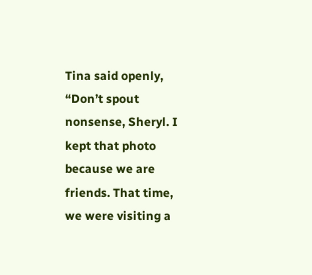Tina said openly, “Don’t spout nonsense, Sheryl. I kept that photo because we are friends. That time, we were visiting a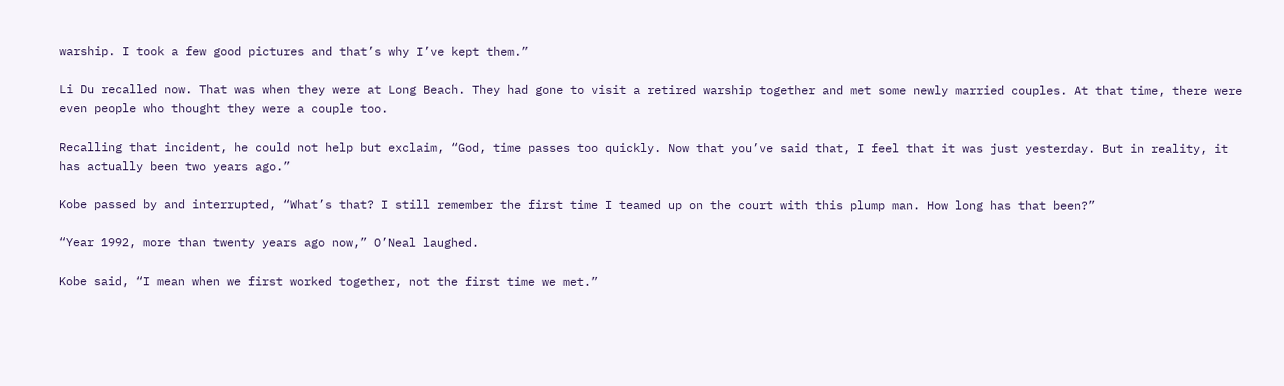warship. I took a few good pictures and that’s why I’ve kept them.”

Li Du recalled now. That was when they were at Long Beach. They had gone to visit a retired warship together and met some newly married couples. At that time, there were even people who thought they were a couple too.

Recalling that incident, he could not help but exclaim, “God, time passes too quickly. Now that you’ve said that, I feel that it was just yesterday. But in reality, it has actually been two years ago.”

Kobe passed by and interrupted, “What’s that? I still remember the first time I teamed up on the court with this plump man. How long has that been?”

“Year 1992, more than twenty years ago now,” O’Neal laughed.

Kobe said, “I mean when we first worked together, not the first time we met.”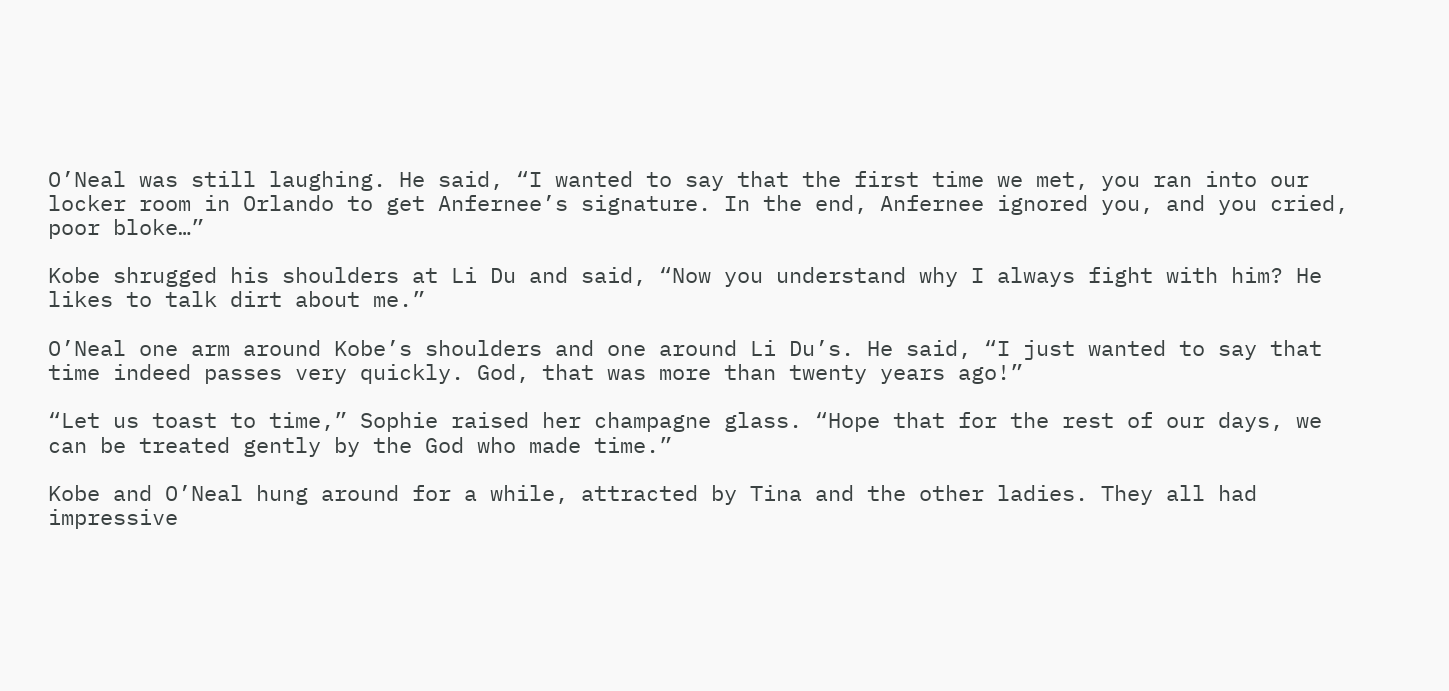O’Neal was still laughing. He said, “I wanted to say that the first time we met, you ran into our locker room in Orlando to get Anfernee’s signature. In the end, Anfernee ignored you, and you cried, poor bloke…”

Kobe shrugged his shoulders at Li Du and said, “Now you understand why I always fight with him? He likes to talk dirt about me.”

O’Neal one arm around Kobe’s shoulders and one around Li Du’s. He said, “I just wanted to say that time indeed passes very quickly. God, that was more than twenty years ago!”

“Let us toast to time,” Sophie raised her champagne glass. “Hope that for the rest of our days, we can be treated gently by the God who made time.”

Kobe and O’Neal hung around for a while, attracted by Tina and the other ladies. They all had impressive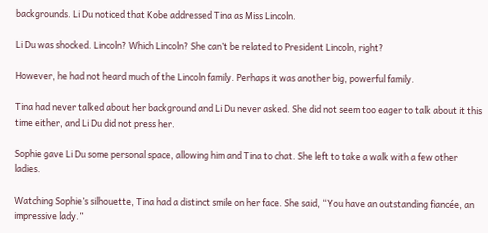backgrounds. Li Du noticed that Kobe addressed Tina as Miss Lincoln.

Li Du was shocked. Lincoln? Which Lincoln? She can’t be related to President Lincoln, right?

However, he had not heard much of the Lincoln family. Perhaps it was another big, powerful family.

Tina had never talked about her background and Li Du never asked. She did not seem too eager to talk about it this time either, and Li Du did not press her.

Sophie gave Li Du some personal space, allowing him and Tina to chat. She left to take a walk with a few other ladies.

Watching Sophie’s silhouette, Tina had a distinct smile on her face. She said, “You have an outstanding fiancée, an impressive lady.”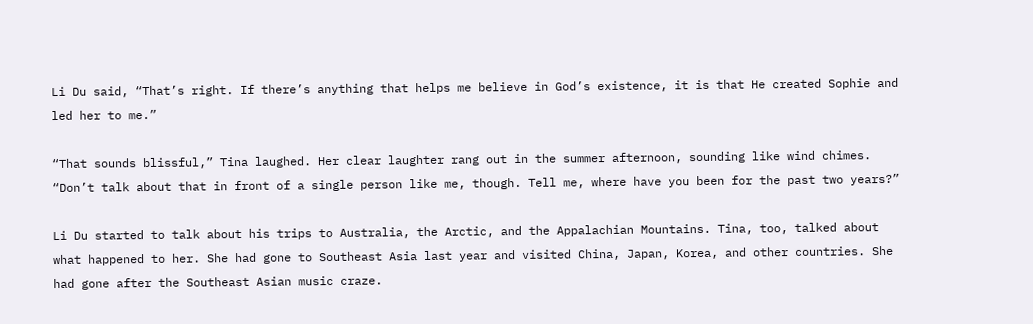Li Du said, “That’s right. If there’s anything that helps me believe in God’s existence, it is that He created Sophie and led her to me.”

“That sounds blissful,” Tina laughed. Her clear laughter rang out in the summer afternoon, sounding like wind chimes. “Don’t talk about that in front of a single person like me, though. Tell me, where have you been for the past two years?”

Li Du started to talk about his trips to Australia, the Arctic, and the Appalachian Mountains. Tina, too, talked about what happened to her. She had gone to Southeast Asia last year and visited China, Japan, Korea, and other countries. She had gone after the Southeast Asian music craze.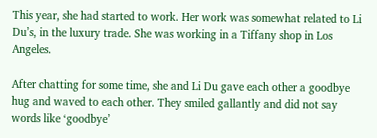This year, she had started to work. Her work was somewhat related to Li Du’s, in the luxury trade. She was working in a Tiffany shop in Los Angeles.

After chatting for some time, she and Li Du gave each other a goodbye hug and waved to each other. They smiled gallantly and did not say words like ‘goodbye’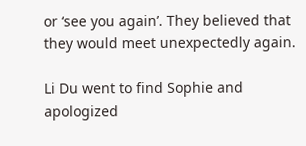or ‘see you again’. They believed that they would meet unexpectedly again.

Li Du went to find Sophie and apologized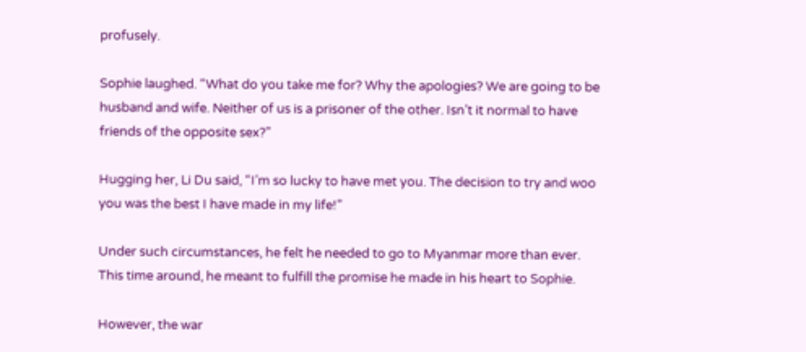profusely.

Sophie laughed. “What do you take me for? Why the apologies? We are going to be husband and wife. Neither of us is a prisoner of the other. Isn’t it normal to have friends of the opposite sex?”

Hugging her, Li Du said, “I’m so lucky to have met you. The decision to try and woo you was the best I have made in my life!”

Under such circumstances, he felt he needed to go to Myanmar more than ever. This time around, he meant to fulfill the promise he made in his heart to Sophie.

However, the war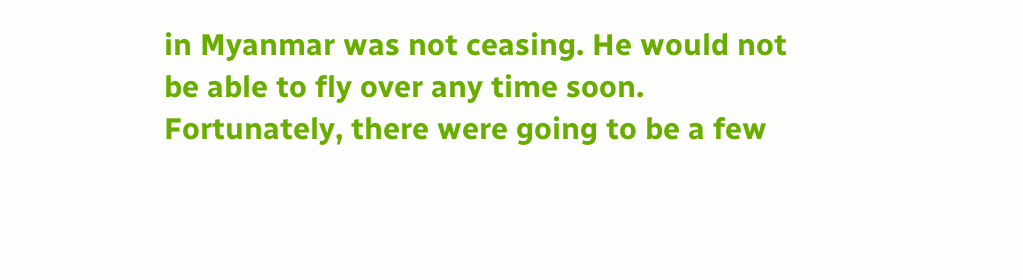in Myanmar was not ceasing. He would not be able to fly over any time soon. Fortunately, there were going to be a few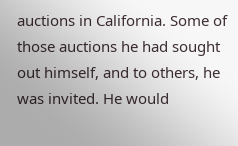auctions in California. Some of those auctions he had sought out himself, and to others, he was invited. He would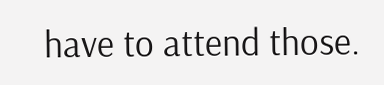have to attend those.